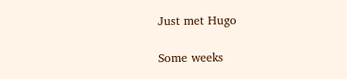Just met Hugo

Some weeks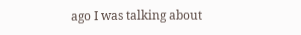ago I was talking about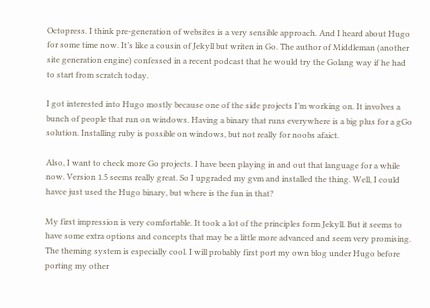Octopress. I think pre-generation of websites is a very sensible approach. And I heard about Hugo for some time now. It’s like a cousin of Jekyll but writen in Go. The author of Middleman (another site generation engine) confessed in a recent podcast that he would try the Golang way if he had to start from scratch today.

I got interested into Hugo mostly because one of the side projects I’m working on. It involves a bunch of people that run on windows. Having a binary that runs everywhere is a big plus for a gGo solution. Installing ruby is possible on windows, but not really for noobs afaict.

Also, I want to check more Go projects. I have been playing in and out that language for a while now. Version 1.5 seems really great. So I upgraded my gvm and installed the thing. Well, I could havce just used the Hugo binary, but where is the fun in that?

My first impression is very comfortable. It took a lot of the principles form Jekyll. But it seems to have some extra options and concepts that may be a little more advanced and seem very promising. The theming system is especially cool. I will probably first port my own blog under Hugo before porting my other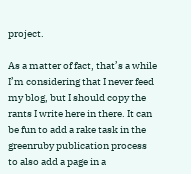project.

As a matter of fact, that’s a while I’m considering that I never feed my blog, but I should copy the rants I write here in there. It can be fun to add a rake task in the greenruby publication process to also add a page in a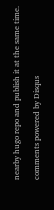nearby hugo repo and publish it at the same time.

comments powered by Disqus